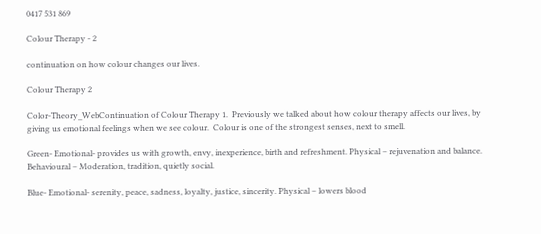0417 531 869

Colour Therapy - 2

continuation on how colour changes our lives.

Colour Therapy 2

Color-Theory_WebContinuation of Colour Therapy 1.  Previously we talked about how colour therapy affects our lives, by giving us emotional feelings when we see colour.  Colour is one of the strongest senses, next to smell.

Green- Emotional- provides us with growth, envy, inexperience, birth and refreshment. Physical – rejuvenation and balance. Behavioural – Moderation, tradition, quietly social.

Blue- Emotional- serenity, peace, sadness, loyalty, justice, sincerity. Physical – lowers blood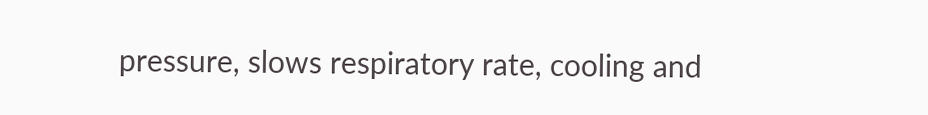pressure, slows respiratory rate, cooling and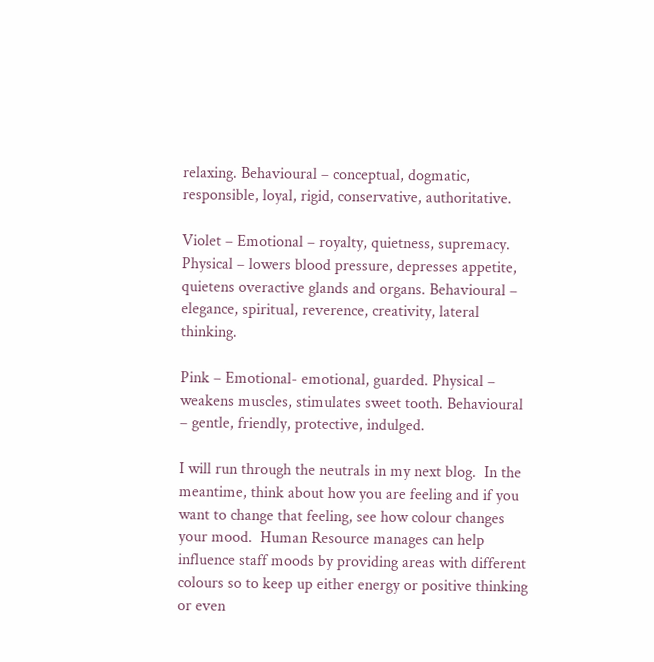relaxing. Behavioural – conceptual, dogmatic, responsible, loyal, rigid, conservative, authoritative.

Violet – Emotional – royalty, quietness, supremacy. Physical – lowers blood pressure, depresses appetite, quietens overactive glands and organs. Behavioural – elegance, spiritual, reverence, creativity, lateral thinking.

Pink – Emotional- emotional, guarded. Physical – weakens muscles, stimulates sweet tooth. Behavioural – gentle, friendly, protective, indulged.

I will run through the neutrals in my next blog.  In the meantime, think about how you are feeling and if you want to change that feeling, see how colour changes your mood.  Human Resource manages can help influence staff moods by providing areas with different colours so to keep up either energy or positive thinking or even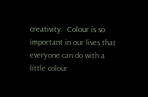creativity.  Colour is so important in our lives that everyone can do with a little colour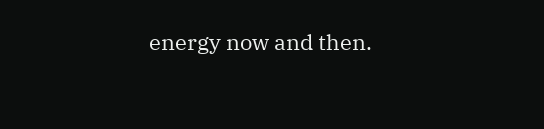energy now and then.